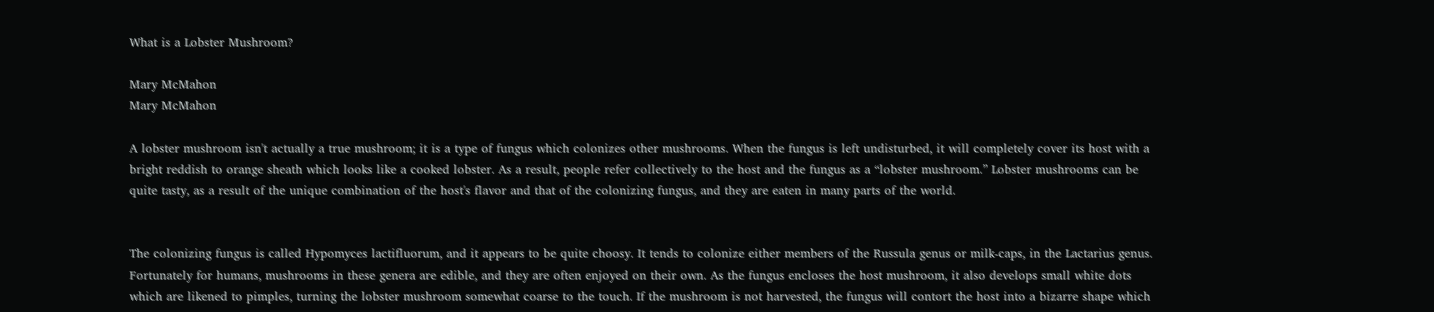What is a Lobster Mushroom?

Mary McMahon
Mary McMahon

A lobster mushroom isn't actually a true mushroom; it is a type of fungus which colonizes other mushrooms. When the fungus is left undisturbed, it will completely cover its host with a bright reddish to orange sheath which looks like a cooked lobster. As a result, people refer collectively to the host and the fungus as a “lobster mushroom.” Lobster mushrooms can be quite tasty, as a result of the unique combination of the host's flavor and that of the colonizing fungus, and they are eaten in many parts of the world.


The colonizing fungus is called Hypomyces lactifluorum, and it appears to be quite choosy. It tends to colonize either members of the Russula genus or milk-caps, in the Lactarius genus. Fortunately for humans, mushrooms in these genera are edible, and they are often enjoyed on their own. As the fungus encloses the host mushroom, it also develops small white dots which are likened to pimples, turning the lobster mushroom somewhat coarse to the touch. If the mushroom is not harvested, the fungus will contort the host into a bizarre shape which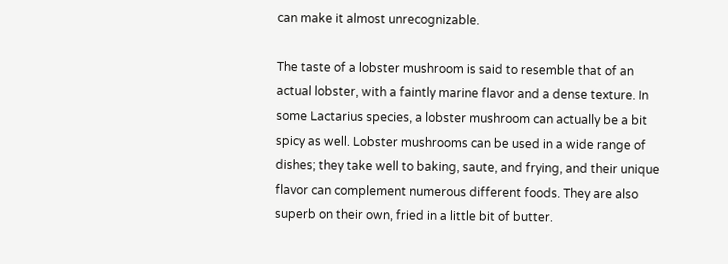can make it almost unrecognizable.

The taste of a lobster mushroom is said to resemble that of an actual lobster, with a faintly marine flavor and a dense texture. In some Lactarius species, a lobster mushroom can actually be a bit spicy as well. Lobster mushrooms can be used in a wide range of dishes; they take well to baking, saute, and frying, and their unique flavor can complement numerous different foods. They are also superb on their own, fried in a little bit of butter.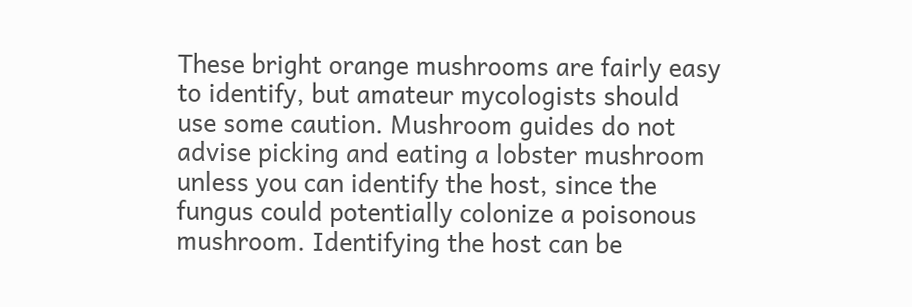These bright orange mushrooms are fairly easy to identify, but amateur mycologists should use some caution. Mushroom guides do not advise picking and eating a lobster mushroom unless you can identify the host, since the fungus could potentially colonize a poisonous mushroom. Identifying the host can be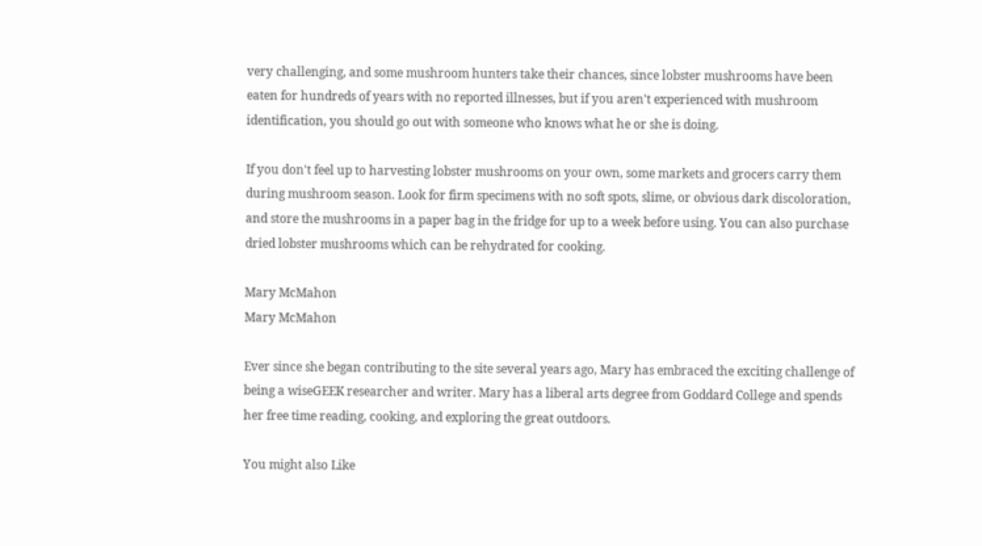very challenging, and some mushroom hunters take their chances, since lobster mushrooms have been eaten for hundreds of years with no reported illnesses, but if you aren't experienced with mushroom identification, you should go out with someone who knows what he or she is doing.

If you don't feel up to harvesting lobster mushrooms on your own, some markets and grocers carry them during mushroom season. Look for firm specimens with no soft spots, slime, or obvious dark discoloration, and store the mushrooms in a paper bag in the fridge for up to a week before using. You can also purchase dried lobster mushrooms which can be rehydrated for cooking.

Mary McMahon
Mary McMahon

Ever since she began contributing to the site several years ago, Mary has embraced the exciting challenge of being a wiseGEEK researcher and writer. Mary has a liberal arts degree from Goddard College and spends her free time reading, cooking, and exploring the great outdoors.

You might also Like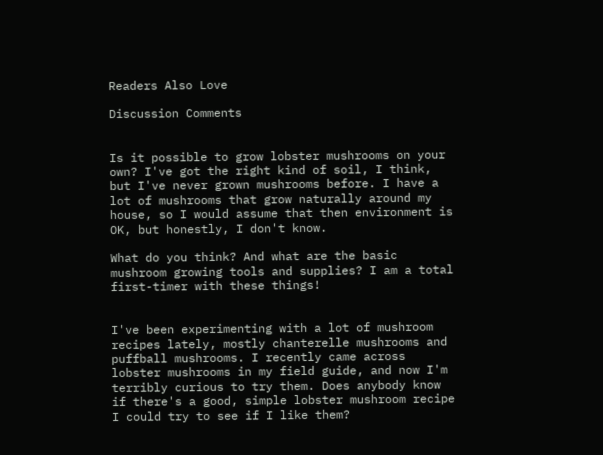Readers Also Love

Discussion Comments


Is it possible to grow lobster mushrooms on your own? I've got the right kind of soil, I think, but I've never grown mushrooms before. I have a lot of mushrooms that grow naturally around my house, so I would assume that then environment is OK, but honestly, I don't know.

What do you think? And what are the basic mushroom growing tools and supplies? I am a total first-timer with these things!


I've been experimenting with a lot of mushroom recipes lately, mostly chanterelle mushrooms and puffball mushrooms. I recently came across lobster mushrooms in my field guide, and now I'm terribly curious to try them. Does anybody know if there's a good, simple lobster mushroom recipe I could try to see if I like them?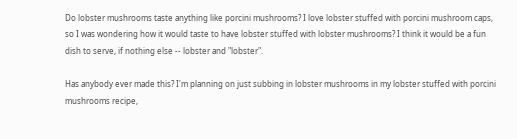Do lobster mushrooms taste anything like porcini mushrooms? I love lobster stuffed with porcini mushroom caps, so I was wondering how it would taste to have lobster stuffed with lobster mushrooms? I think it would be a fun dish to serve, if nothing else -- lobster and "lobster".

Has anybody ever made this? I'm planning on just subbing in lobster mushrooms in my lobster stuffed with porcini mushrooms recipe,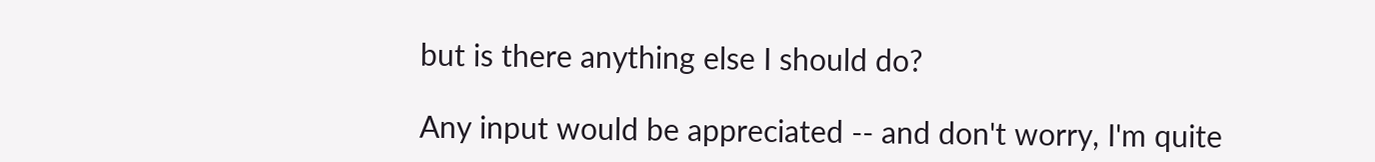but is there anything else I should do?

Any input would be appreciated -- and don't worry, I'm quite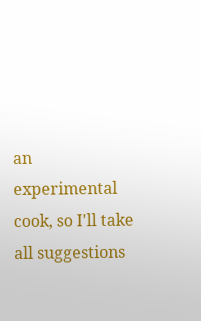an experimental cook, so I'll take all suggestions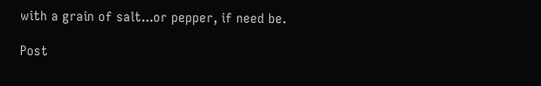with a grain of salt...or pepper, if need be.

Post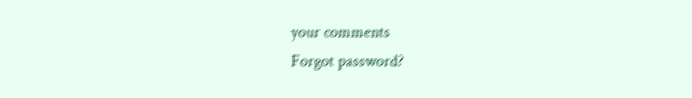your comments
Forgot password?